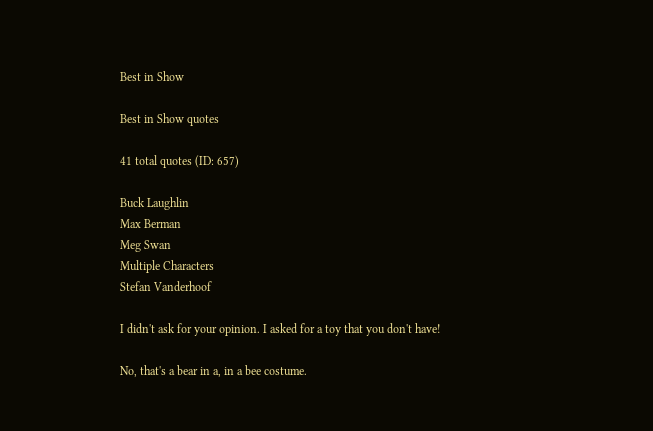Best in Show

Best in Show quotes

41 total quotes (ID: 657)

Buck Laughlin
Max Berman
Meg Swan
Multiple Characters
Stefan Vanderhoof

I didn't ask for your opinion. I asked for a toy that you don't have!

No, that's a bear in a, in a bee costume.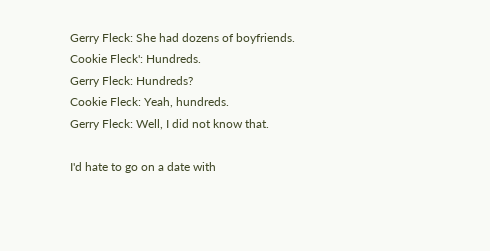Gerry Fleck: She had dozens of boyfriends.
Cookie Fleck': Hundreds.
Gerry Fleck: Hundreds?
Cookie Fleck: Yeah, hundreds.
Gerry Fleck: Well, I did not know that.

I'd hate to go on a date with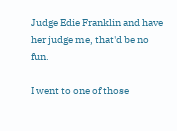Judge Edie Franklin and have her judge me, that'd be no fun.

I went to one of those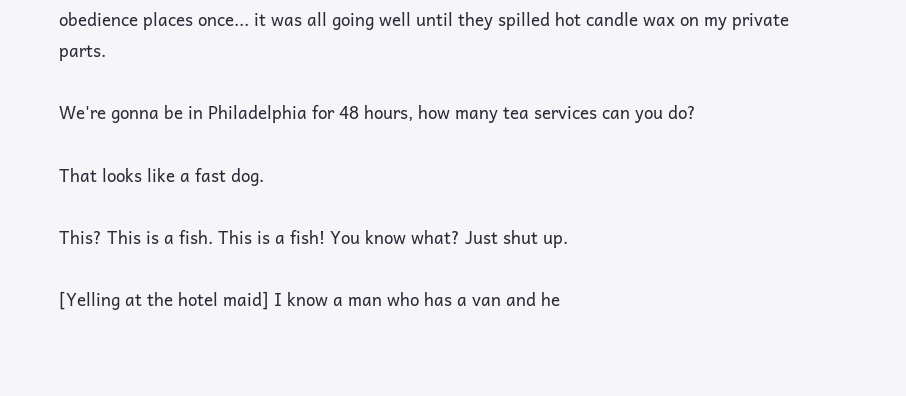obedience places once... it was all going well until they spilled hot candle wax on my private parts.

We're gonna be in Philadelphia for 48 hours, how many tea services can you do?

That looks like a fast dog.

This? This is a fish. This is a fish! You know what? Just shut up.

[Yelling at the hotel maid] I know a man who has a van and he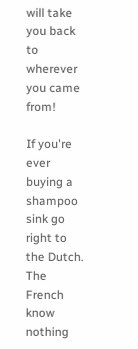will take you back to wherever you came from!

If you're ever buying a shampoo sink go right to the Dutch. The French know nothing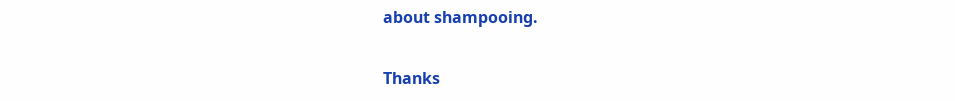about shampooing.

Thanks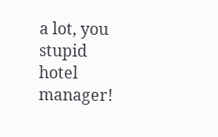a lot, you stupid hotel manager!